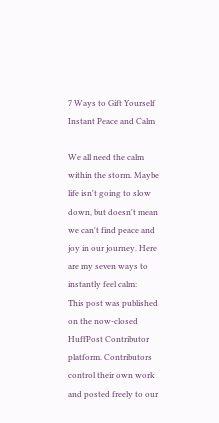7 Ways to Gift Yourself Instant Peace and Calm

We all need the calm within the storm. Maybe life isn't going to slow down, but doesn't mean we can't find peace and joy in our journey. Here are my seven ways to instantly feel calm:
This post was published on the now-closed HuffPost Contributor platform. Contributors control their own work and posted freely to our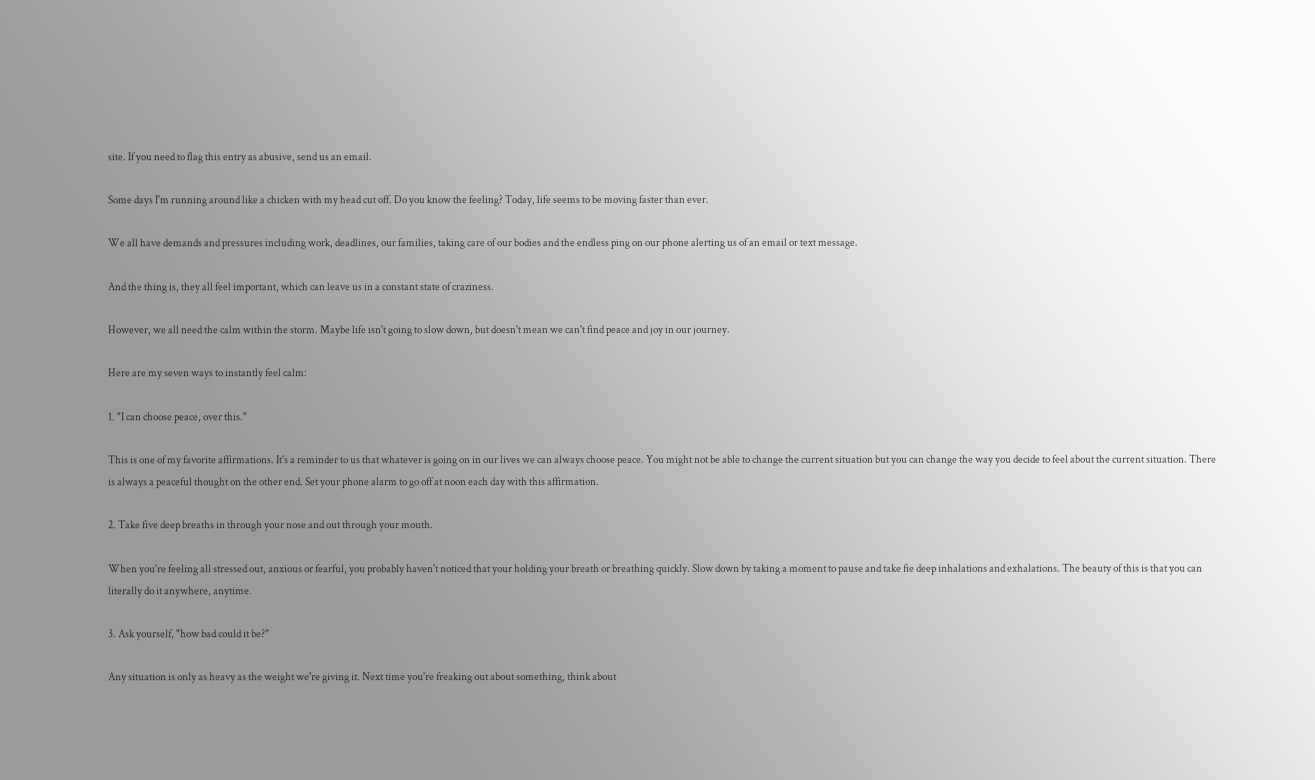site. If you need to flag this entry as abusive, send us an email.

Some days I'm running around like a chicken with my head cut off. Do you know the feeling? Today, life seems to be moving faster than ever.

We all have demands and pressures including work, deadlines, our families, taking care of our bodies and the endless ping on our phone alerting us of an email or text message.

And the thing is, they all feel important, which can leave us in a constant state of craziness.

However, we all need the calm within the storm. Maybe life isn't going to slow down, but doesn't mean we can't find peace and joy in our journey.

Here are my seven ways to instantly feel calm:

1. "I can choose peace, over this."

This is one of my favorite affirmations. It's a reminder to us that whatever is going on in our lives we can always choose peace. You might not be able to change the current situation but you can change the way you decide to feel about the current situation. There is always a peaceful thought on the other end. Set your phone alarm to go off at noon each day with this affirmation.

2. Take five deep breaths in through your nose and out through your mouth.

When you're feeling all stressed out, anxious or fearful, you probably haven't noticed that your holding your breath or breathing quickly. Slow down by taking a moment to pause and take fie deep inhalations and exhalations. The beauty of this is that you can literally do it anywhere, anytime.

3. Ask yourself, "how bad could it be?"

Any situation is only as heavy as the weight we're giving it. Next time you're freaking out about something, think about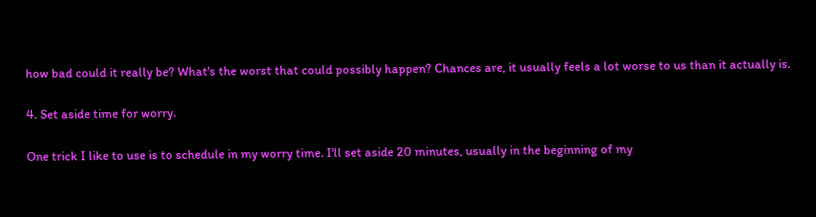how bad could it really be? What's the worst that could possibly happen? Chances are, it usually feels a lot worse to us than it actually is.

4. Set aside time for worry.

One trick I like to use is to schedule in my worry time. I'll set aside 20 minutes, usually in the beginning of my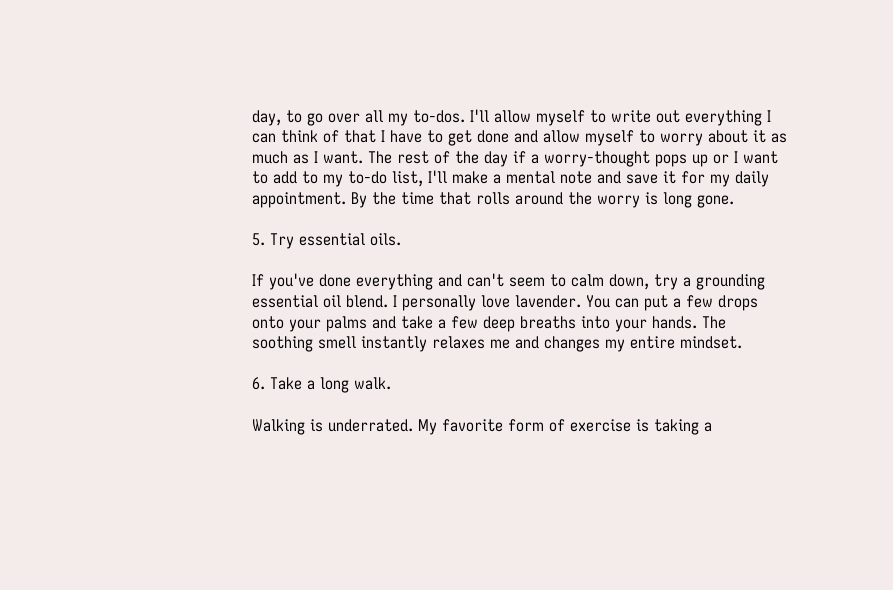day, to go over all my to-dos. I'll allow myself to write out everything I can think of that I have to get done and allow myself to worry about it as much as I want. The rest of the day if a worry-thought pops up or I want to add to my to-do list, I'll make a mental note and save it for my daily appointment. By the time that rolls around the worry is long gone.

5. Try essential oils.

If you've done everything and can't seem to calm down, try a grounding essential oil blend. I personally love lavender. You can put a few drops onto your palms and take a few deep breaths into your hands. The soothing smell instantly relaxes me and changes my entire mindset.

6. Take a long walk.

Walking is underrated. My favorite form of exercise is taking a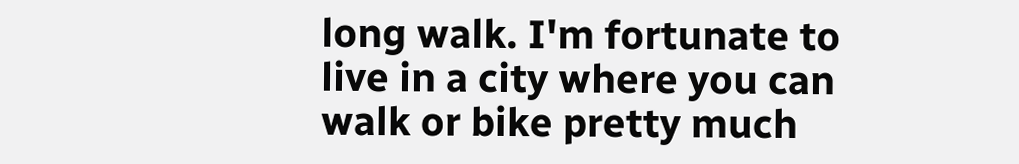long walk. I'm fortunate to live in a city where you can walk or bike pretty much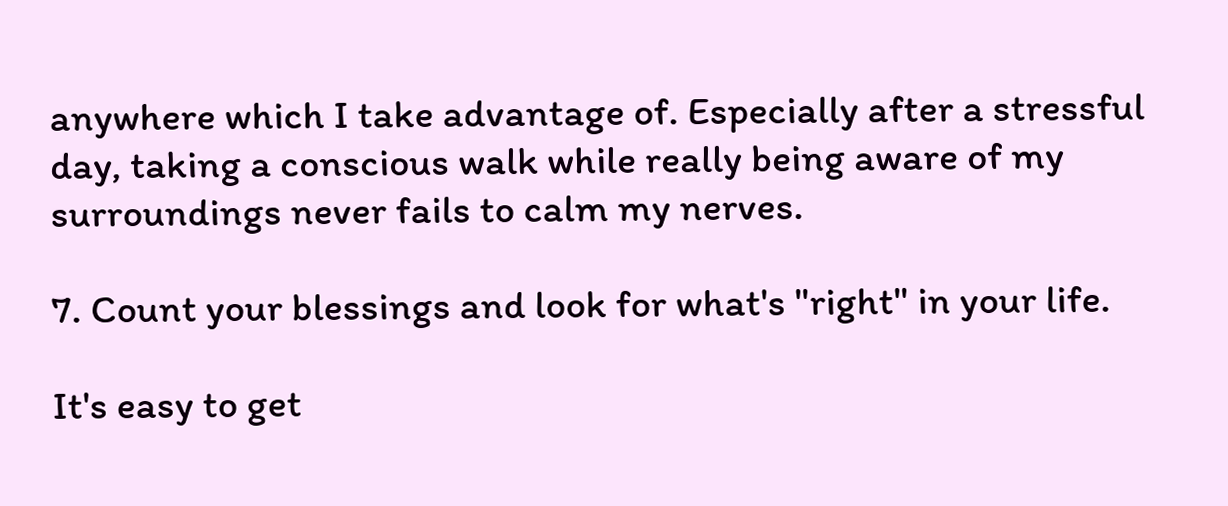anywhere which I take advantage of. Especially after a stressful day, taking a conscious walk while really being aware of my surroundings never fails to calm my nerves.

7. Count your blessings and look for what's "right" in your life.

It's easy to get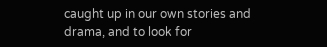caught up in our own stories and drama, and to look for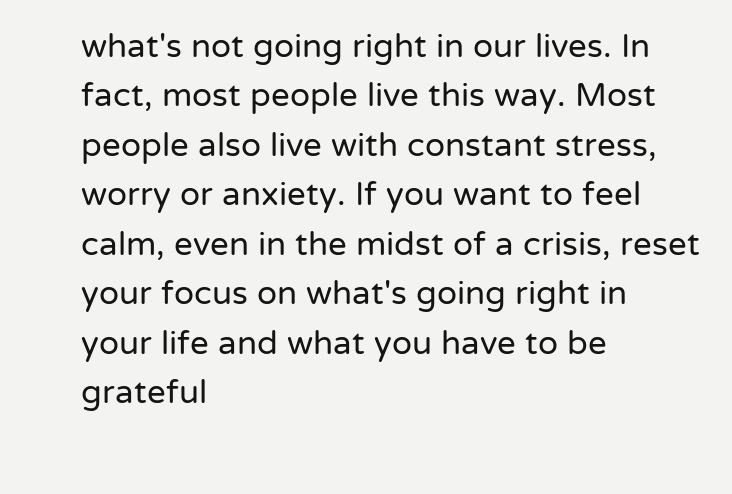what's not going right in our lives. In fact, most people live this way. Most people also live with constant stress, worry or anxiety. If you want to feel calm, even in the midst of a crisis, reset your focus on what's going right in your life and what you have to be grateful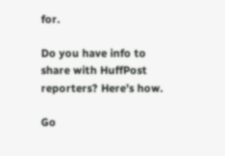for.

Do you have info to share with HuffPost reporters? Here’s how.

Go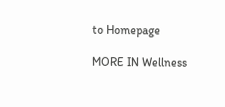to Homepage

MORE IN Wellness